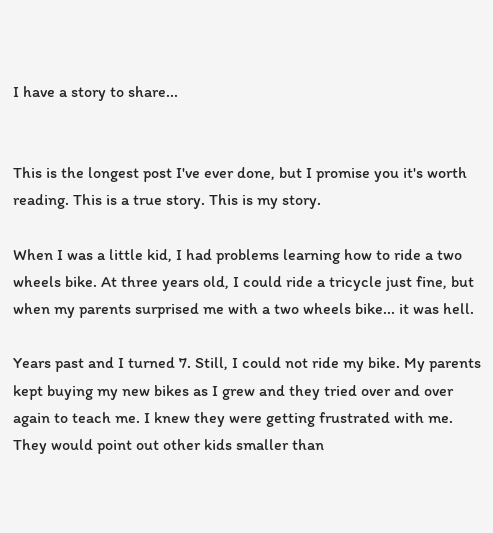I have a story to share...


This is the longest post I've ever done, but I promise you it's worth reading. This is a true story. This is my story.

When I was a little kid, I had problems learning how to ride a two wheels bike. At three years old, I could ride a tricycle just fine, but when my parents surprised me with a two wheels bike... it was hell.

Years past and I turned 7. Still, I could not ride my bike. My parents kept buying my new bikes as I grew and they tried over and over again to teach me. I knew they were getting frustrated with me. They would point out other kids smaller than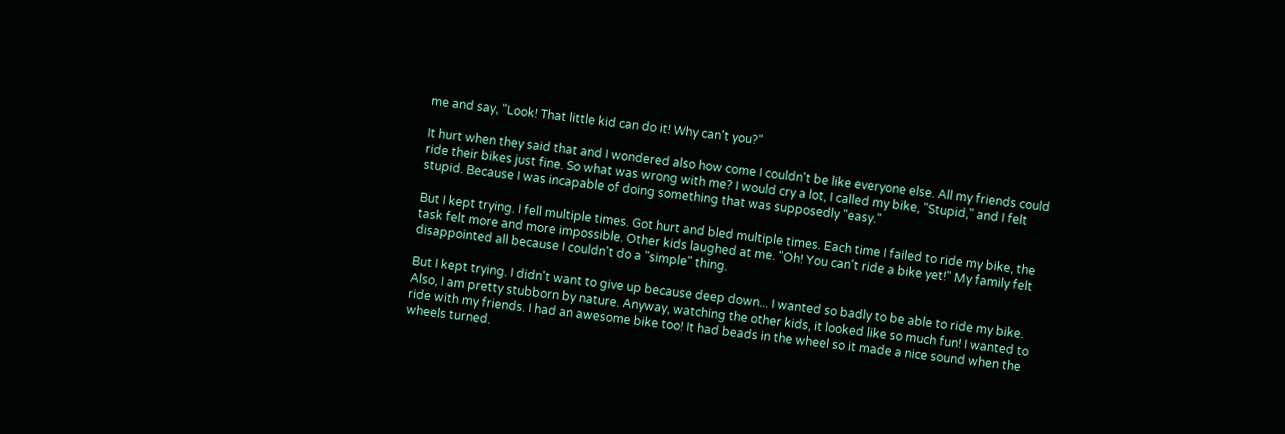me and say, "Look! That little kid can do it! Why can't you?"

It hurt when they said that and I wondered also how come I couldn't be like everyone else. All my friends could ride their bikes just fine. So what was wrong with me? I would cry a lot, I called my bike, "Stupid," and I felt stupid. Because I was incapable of doing something that was supposedly "easy."

But I kept trying. I fell multiple times. Got hurt and bled multiple times. Each time I failed to ride my bike, the task felt more and more impossible. Other kids laughed at me. "Oh! You can't ride a bike yet!" My family felt disappointed all because I couldn't do a "simple" thing.

But I kept trying. I didn't want to give up because deep down... I wanted so badly to be able to ride my bike. Also, I am pretty stubborn by nature. Anyway, watching the other kids, it looked like so much fun! I wanted to ride with my friends. I had an awesome bike too! It had beads in the wheel so it made a nice sound when the wheels turned.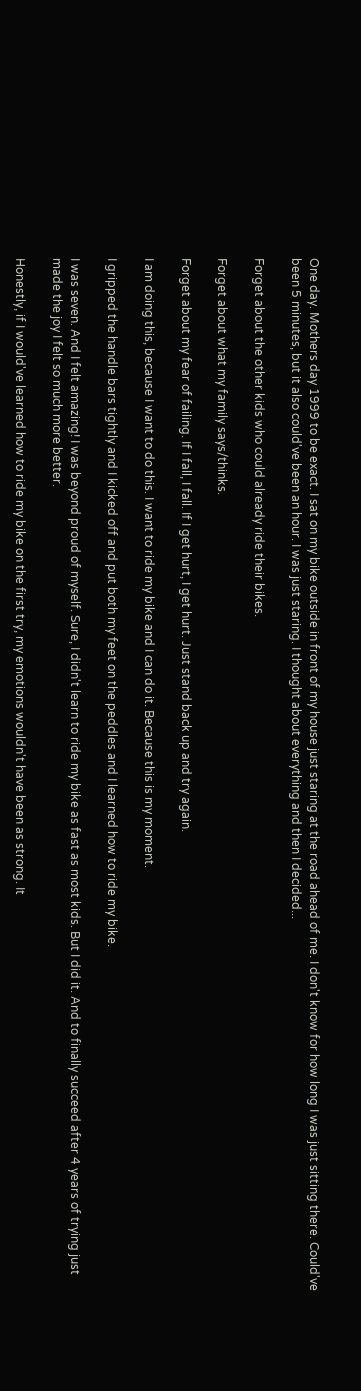One day. Mothers day 1999 to be exact. I sat on my bike outside in front of my house just staring at the road ahead of me. I don't know for how long I was just sitting there. Could've been 5 minutes, but it also could've been an hour. I was just staring. I thought about everything and then I decided...

Forget about the other kids who could already ride their bikes.

Forget about what my family says/thinks.

Forget about my fear of failing. If I fall, I fall. If I get hurt, I get hurt. Just stand back up and try again.

I am doing this, because I want to do this. I want to ride my bike and I can do it. Because this is my moment.

I gripped the handle bars tightly and I kicked off and put both my feet on the peddles and I learned how to ride my bike.

I was seven. And I felt amazing! I was beyond proud of myself. Sure, I didn't learn to ride my bike as fast as most kids. But I did it. And to finally succeed after 4 years of trying just made the joy I felt so much more better.

Honestly, if I would've learned how to ride my bike on the first try, my emotions wouldn't have been as strong. It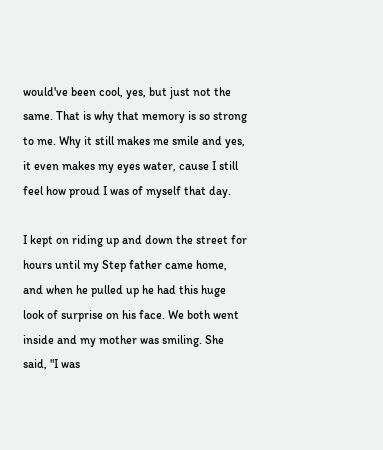would've been cool, yes, but just not the same. That is why that memory is so strong to me. Why it still makes me smile and yes, it even makes my eyes water, cause I still feel how proud I was of myself that day.

I kept on riding up and down the street for hours until my Step father came home, and when he pulled up he had this huge look of surprise on his face. We both went inside and my mother was smiling. She said, "I was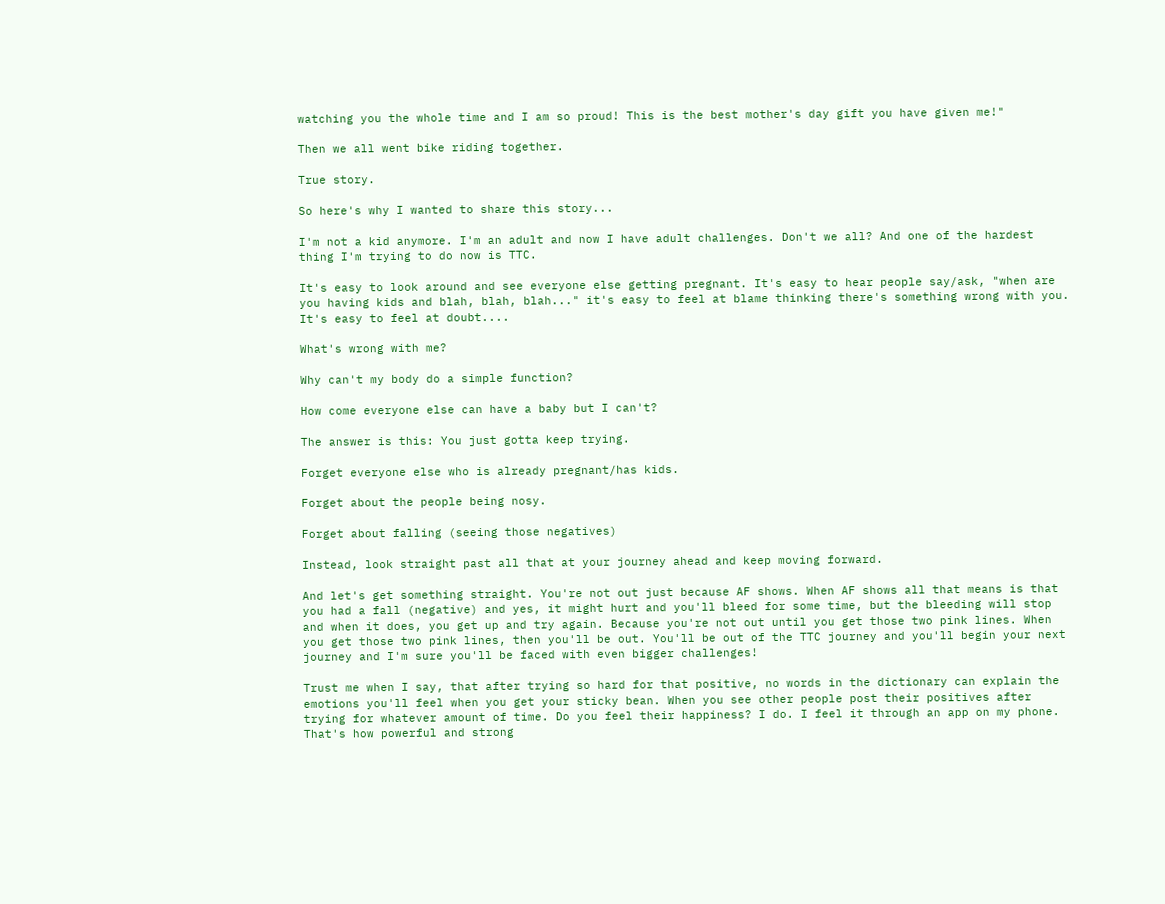watching you the whole time and I am so proud! This is the best mother's day gift you have given me!"

Then we all went bike riding together.

True story.

So here's why I wanted to share this story...

I'm not a kid anymore. I'm an adult and now I have adult challenges. Don't we all? And one of the hardest thing I'm trying to do now is TTC.

It's easy to look around and see everyone else getting pregnant. It's easy to hear people say/ask, "when are you having kids and blah, blah, blah..." it's easy to feel at blame thinking there's something wrong with you. It's easy to feel at doubt....

What's wrong with me?

Why can't my body do a simple function?

How come everyone else can have a baby but I can't?

The answer is this: You just gotta keep trying.

Forget everyone else who is already pregnant/has kids.

Forget about the people being nosy.

Forget about falling (seeing those negatives)

Instead, look straight past all that at your journey ahead and keep moving forward.

And let's get something straight. You're not out just because AF shows. When AF shows all that means is that you had a fall (negative) and yes, it might hurt and you'll bleed for some time, but the bleeding will stop and when it does, you get up and try again. Because you're not out until you get those two pink lines. When you get those two pink lines, then you'll be out. You'll be out of the TTC journey and you'll begin your next journey and I'm sure you'll be faced with even bigger challenges!

Trust me when I say, that after trying so hard for that positive, no words in the dictionary can explain the emotions you'll feel when you get your sticky bean. When you see other people post their positives after trying for whatever amount of time. Do you feel their happiness? I do. I feel it through an app on my phone. That's how powerful and strong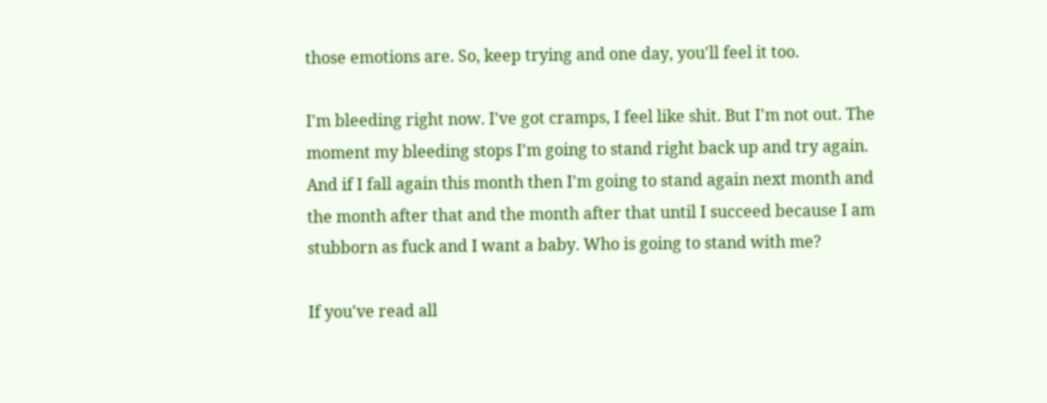those emotions are. So, keep trying and one day, you'll feel it too.

I'm bleeding right now. I've got cramps, I feel like shit. But I'm not out. The moment my bleeding stops I'm going to stand right back up and try again. And if I fall again this month then I'm going to stand again next month and the month after that and the month after that until I succeed because I am stubborn as fuck and I want a baby. Who is going to stand with me?

If you've read all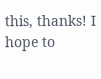this, thanks! I hope to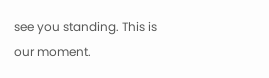see you standing. This is our moment.